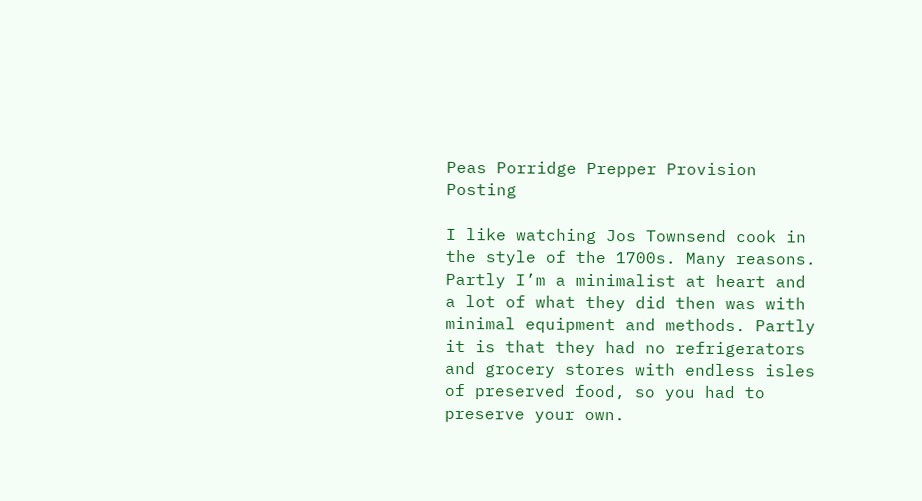Peas Porridge Prepper Provision Posting

I like watching Jos Townsend cook in the style of the 1700s. Many reasons. Partly I’m a minimalist at heart and a lot of what they did then was with minimal equipment and methods. Partly it is that they had no refrigerators and grocery stores with endless isles of preserved food, so you had to preserve your own.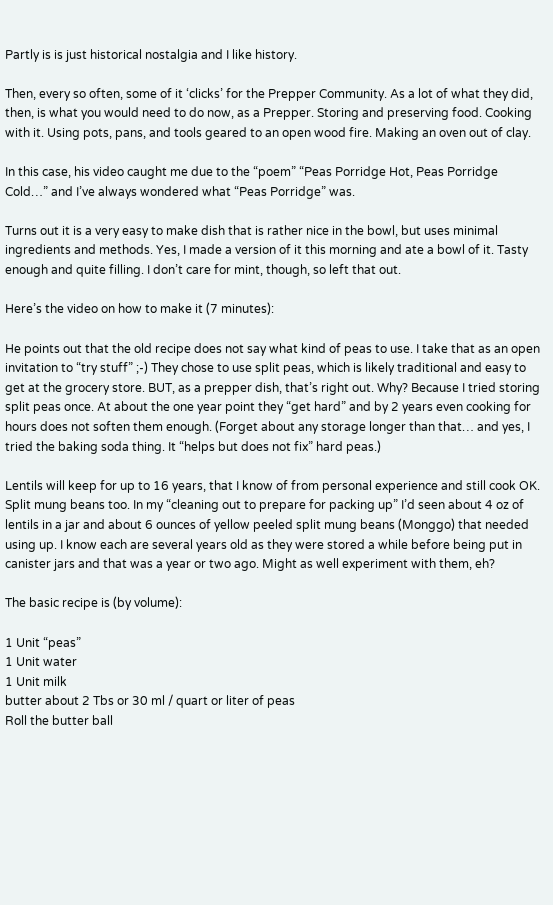Partly is is just historical nostalgia and I like history.

Then, every so often, some of it ‘clicks’ for the Prepper Community. As a lot of what they did, then, is what you would need to do now, as a Prepper. Storing and preserving food. Cooking with it. Using pots, pans, and tools geared to an open wood fire. Making an oven out of clay.

In this case, his video caught me due to the “poem” “Peas Porridge Hot, Peas Porridge Cold…” and I’ve always wondered what “Peas Porridge” was.

Turns out it is a very easy to make dish that is rather nice in the bowl, but uses minimal ingredients and methods. Yes, I made a version of it this morning and ate a bowl of it. Tasty enough and quite filling. I don’t care for mint, though, so left that out.

Here’s the video on how to make it (7 minutes):

He points out that the old recipe does not say what kind of peas to use. I take that as an open invitation to “try stuff” ;-) They chose to use split peas, which is likely traditional and easy to get at the grocery store. BUT, as a prepper dish, that’s right out. Why? Because I tried storing split peas once. At about the one year point they “get hard” and by 2 years even cooking for hours does not soften them enough. (Forget about any storage longer than that… and yes, I tried the baking soda thing. It “helps but does not fix” hard peas.)

Lentils will keep for up to 16 years, that I know of from personal experience and still cook OK. Split mung beans too. In my “cleaning out to prepare for packing up” I’d seen about 4 oz of lentils in a jar and about 6 ounces of yellow peeled split mung beans (Monggo) that needed using up. I know each are several years old as they were stored a while before being put in canister jars and that was a year or two ago. Might as well experiment with them, eh?

The basic recipe is (by volume):

1 Unit “peas”
1 Unit water
1 Unit milk
butter about 2 Tbs or 30 ml / quart or liter of peas
Roll the butter ball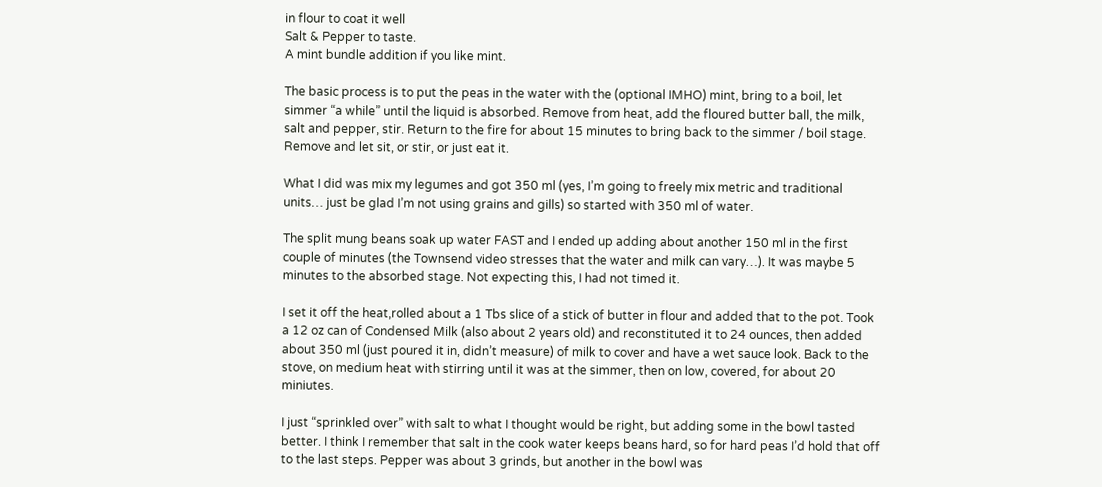in flour to coat it well
Salt & Pepper to taste.
A mint bundle addition if you like mint.

The basic process is to put the peas in the water with the (optional IMHO) mint, bring to a boil, let simmer “a while” until the liquid is absorbed. Remove from heat, add the floured butter ball, the milk, salt and pepper, stir. Return to the fire for about 15 minutes to bring back to the simmer / boil stage. Remove and let sit, or stir, or just eat it.

What I did was mix my legumes and got 350 ml (yes, I’m going to freely mix metric and traditional units… just be glad I’m not using grains and gills) so started with 350 ml of water.

The split mung beans soak up water FAST and I ended up adding about another 150 ml in the first couple of minutes (the Townsend video stresses that the water and milk can vary…). It was maybe 5 minutes to the absorbed stage. Not expecting this, I had not timed it.

I set it off the heat,rolled about a 1 Tbs slice of a stick of butter in flour and added that to the pot. Took a 12 oz can of Condensed Milk (also about 2 years old) and reconstituted it to 24 ounces, then added about 350 ml (just poured it in, didn’t measure) of milk to cover and have a wet sauce look. Back to the stove, on medium heat with stirring until it was at the simmer, then on low, covered, for about 20 miniutes.

I just “sprinkled over” with salt to what I thought would be right, but adding some in the bowl tasted better. I think I remember that salt in the cook water keeps beans hard, so for hard peas I’d hold that off to the last steps. Pepper was about 3 grinds, but another in the bowl was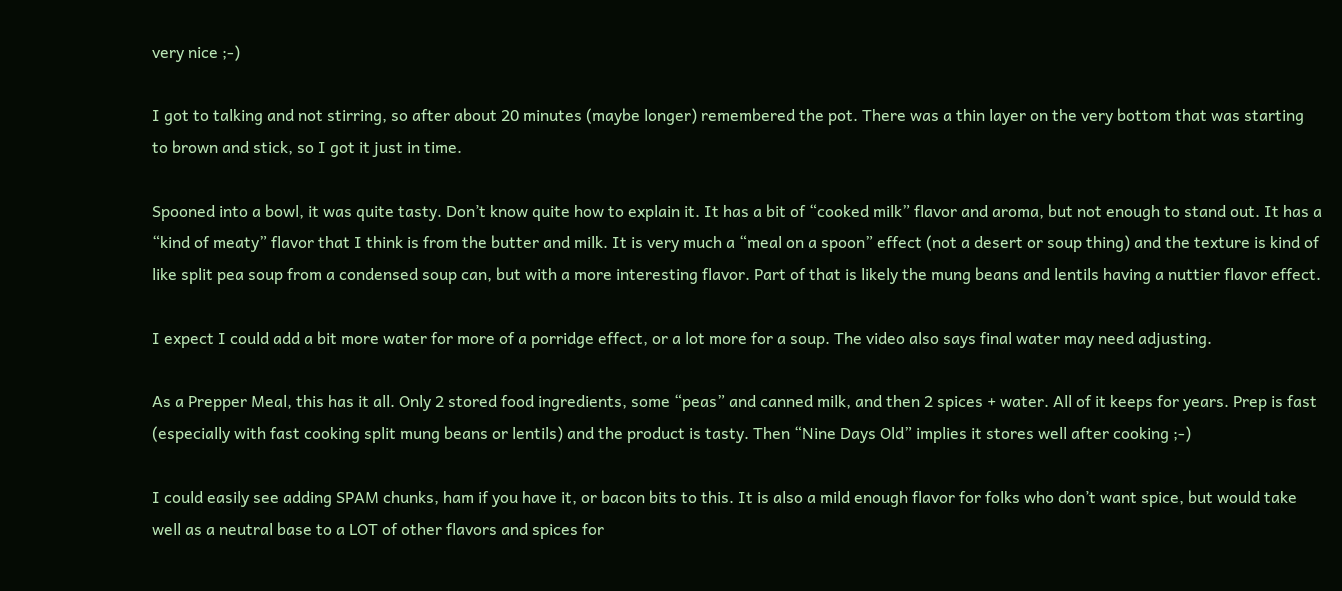very nice ;-)

I got to talking and not stirring, so after about 20 minutes (maybe longer) remembered the pot. There was a thin layer on the very bottom that was starting to brown and stick, so I got it just in time.

Spooned into a bowl, it was quite tasty. Don’t know quite how to explain it. It has a bit of “cooked milk” flavor and aroma, but not enough to stand out. It has a “kind of meaty” flavor that I think is from the butter and milk. It is very much a “meal on a spoon” effect (not a desert or soup thing) and the texture is kind of like split pea soup from a condensed soup can, but with a more interesting flavor. Part of that is likely the mung beans and lentils having a nuttier flavor effect.

I expect I could add a bit more water for more of a porridge effect, or a lot more for a soup. The video also says final water may need adjusting.

As a Prepper Meal, this has it all. Only 2 stored food ingredients, some “peas” and canned milk, and then 2 spices + water. All of it keeps for years. Prep is fast (especially with fast cooking split mung beans or lentils) and the product is tasty. Then “Nine Days Old” implies it stores well after cooking ;-)

I could easily see adding SPAM chunks, ham if you have it, or bacon bits to this. It is also a mild enough flavor for folks who don’t want spice, but would take well as a neutral base to a LOT of other flavors and spices for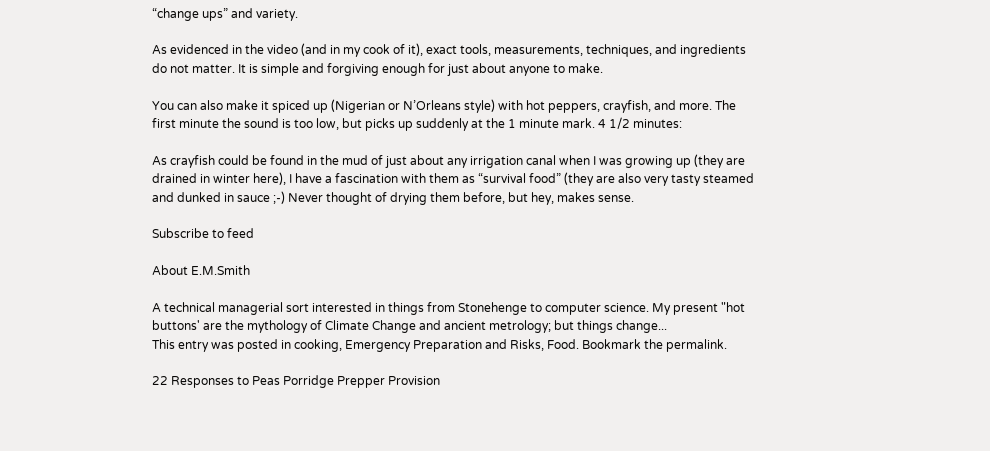“change ups” and variety.

As evidenced in the video (and in my cook of it), exact tools, measurements, techniques, and ingredients do not matter. It is simple and forgiving enough for just about anyone to make.

You can also make it spiced up (Nigerian or N’Orleans style) with hot peppers, crayfish, and more. The first minute the sound is too low, but picks up suddenly at the 1 minute mark. 4 1/2 minutes:

As crayfish could be found in the mud of just about any irrigation canal when I was growing up (they are drained in winter here), I have a fascination with them as “survival food” (they are also very tasty steamed and dunked in sauce ;-) Never thought of drying them before, but hey, makes sense.

Subscribe to feed

About E.M.Smith

A technical managerial sort interested in things from Stonehenge to computer science. My present "hot buttons' are the mythology of Climate Change and ancient metrology; but things change...
This entry was posted in cooking, Emergency Preparation and Risks, Food. Bookmark the permalink.

22 Responses to Peas Porridge Prepper Provision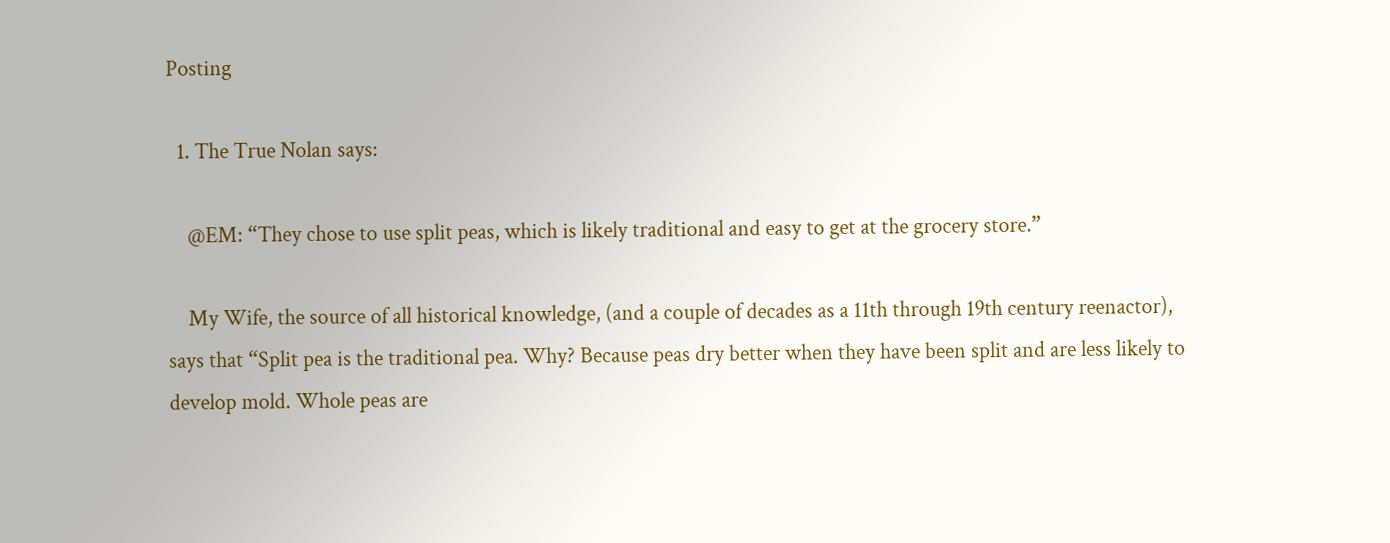Posting

  1. The True Nolan says:

    @EM: “They chose to use split peas, which is likely traditional and easy to get at the grocery store.”

    My Wife, the source of all historical knowledge, (and a couple of decades as a 11th through 19th century reenactor), says that “Split pea is the traditional pea. Why? Because peas dry better when they have been split and are less likely to develop mold. Whole peas are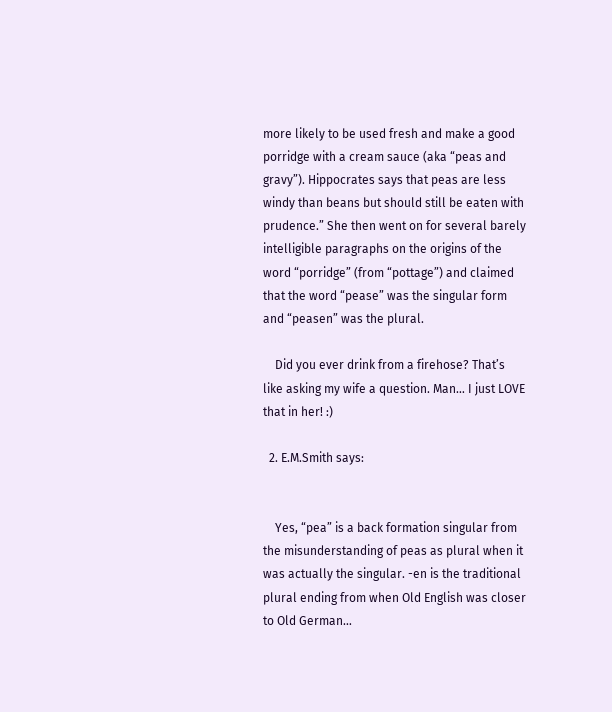more likely to be used fresh and make a good porridge with a cream sauce (aka “peas and gravy”). Hippocrates says that peas are less windy than beans but should still be eaten with prudence.” She then went on for several barely intelligible paragraphs on the origins of the word “porridge” (from “pottage”) and claimed that the word “pease” was the singular form and “peasen” was the plural.

    Did you ever drink from a firehose? That’s like asking my wife a question. Man… I just LOVE that in her! :)

  2. E.M.Smith says:


    Yes, “pea” is a back formation singular from the misunderstanding of peas as plural when it was actually the singular. -en is the traditional plural ending from when Old English was closer to Old German…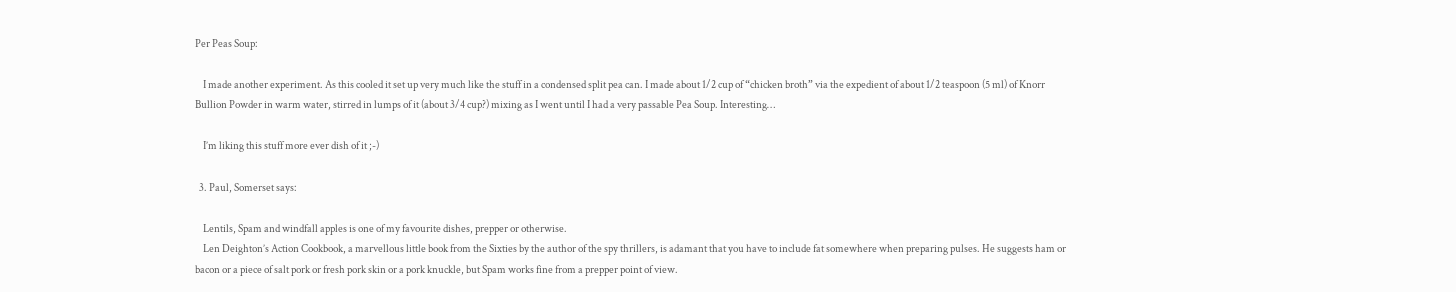Per Peas Soup:

    I made another experiment. As this cooled it set up very much like the stuff in a condensed split pea can. I made about 1/2 cup of “chicken broth” via the expedient of about 1/2 teaspoon (5 ml) of Knorr Bullion Powder in warm water, stirred in lumps of it (about 3/4 cup?) mixing as I went until I had a very passable Pea Soup. Interesting…

    I’m liking this stuff more ever dish of it ;-)

  3. Paul, Somerset says:

    Lentils, Spam and windfall apples is one of my favourite dishes, prepper or otherwise.
    Len Deighton’s Action Cookbook, a marvellous little book from the Sixties by the author of the spy thrillers, is adamant that you have to include fat somewhere when preparing pulses. He suggests ham or bacon or a piece of salt pork or fresh pork skin or a pork knuckle, but Spam works fine from a prepper point of view.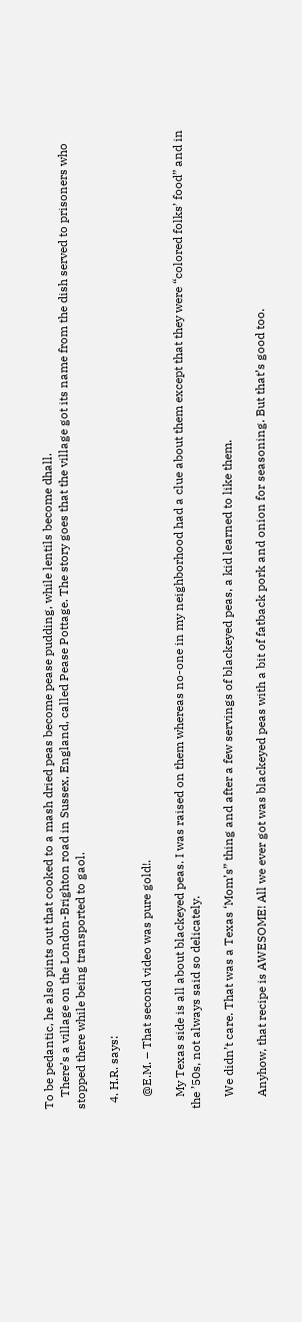To be pedantic, he also pints out that cooked to a mash dried peas become pease pudding, while lentils become dhall.
    There’s a village on the London-Brighton road in Sussex, England, called Pease Pottage. The story goes that the village got its name from the dish served to prisoners who stopped there while being transported to gaol.

  4. H.R. says:

    @E.M. – That second video was pure gold!.

    My Texas side is all about blackeyed peas. I was raised on them whereas no-one in my neighborhood had a clue about them except that they were “colored folks’ food” and in the ’50s, not always said so delicately.

    We didn’t care. That was a Texas ‘Mom’s” thing and after a few servings of blackeyed peas, a kid learned to like them.

    Anyhow, that recipe is AWESOME! All we ever got was blackeyed peas with a bit of fatback pork and onion for seasoning. But that’s good too.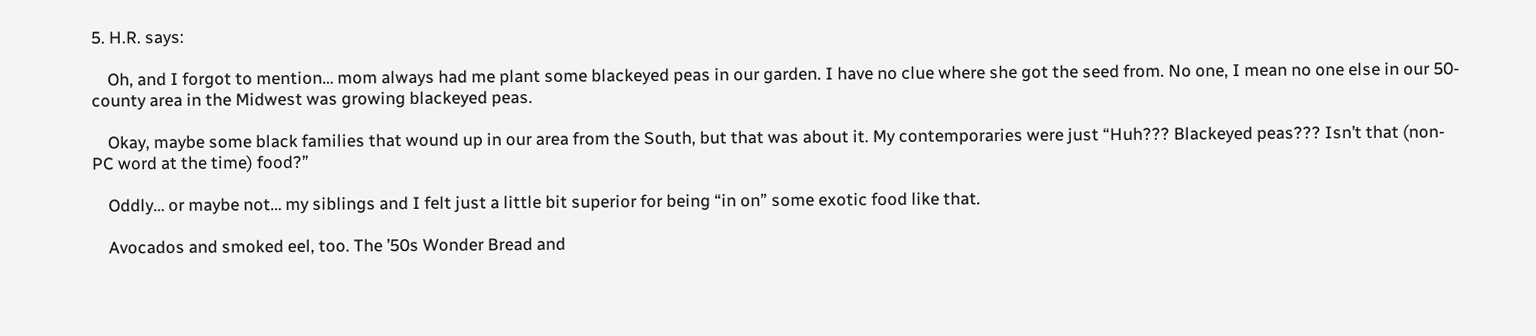5. H.R. says:

    Oh, and I forgot to mention… mom always had me plant some blackeyed peas in our garden. I have no clue where she got the seed from. No one, I mean no one else in our 50-county area in the Midwest was growing blackeyed peas.

    Okay, maybe some black families that wound up in our area from the South, but that was about it. My contemporaries were just “Huh??? Blackeyed peas??? Isn’t that (non-PC word at the time) food?”

    Oddly… or maybe not… my siblings and I felt just a little bit superior for being “in on” some exotic food like that.

    Avocados and smoked eel, too. The ’50s Wonder Bread and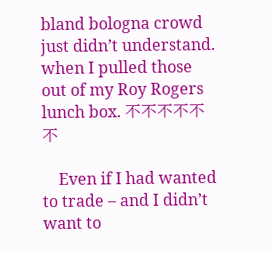bland bologna crowd just didn’t understand. when I pulled those out of my Roy Rogers lunch box. 不不不不不不

    Even if I had wanted to trade – and I didn’t want to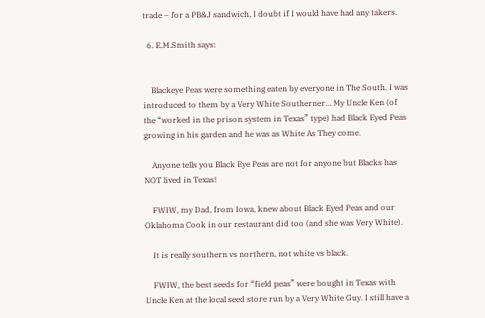trade – for a PB&J sandwich, I doubt if I would have had any takers.

  6. E.M.Smith says:


    Blackeye Peas were something eaten by everyone in The South. I was introduced to them by a Very White Southerner… My Uncle Ken (of the “worked in the prison system in Texas” type) had Black Eyed Peas growing in his garden and he was as White As They come.

    Anyone tells you Black Eye Peas are not for anyone but Blacks has NOT lived in Texas!

    FWIW, my Dad, from Iowa, knew about Black Eyed Peas and our Oklahoma Cook in our restaurant did too (and she was Very White).

    It is really southern vs northern, not white vs black.

    FWIW, the best seeds for “field peas” were bought in Texas with Uncle Ken at the local seed store run by a Very White Guy. I still have a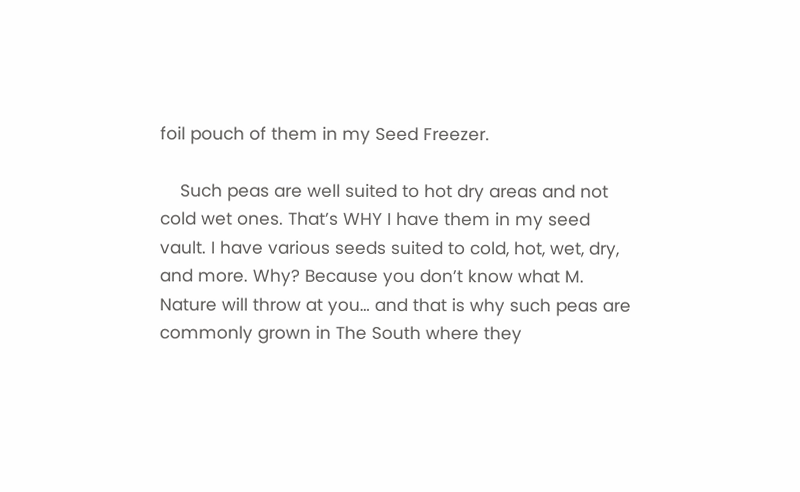foil pouch of them in my Seed Freezer.

    Such peas are well suited to hot dry areas and not cold wet ones. That’s WHY I have them in my seed vault. I have various seeds suited to cold, hot, wet, dry, and more. Why? Because you don’t know what M. Nature will throw at you… and that is why such peas are commonly grown in The South where they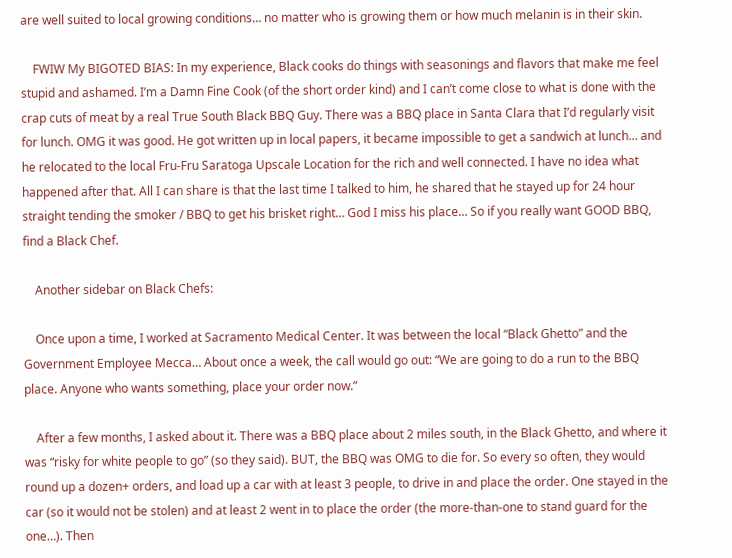are well suited to local growing conditions… no matter who is growing them or how much melanin is in their skin.

    FWIW My BIGOTED BIAS: In my experience, Black cooks do things with seasonings and flavors that make me feel stupid and ashamed. I’m a Damn Fine Cook (of the short order kind) and I can’t come close to what is done with the crap cuts of meat by a real True South Black BBQ Guy. There was a BBQ place in Santa Clara that I’d regularly visit for lunch. OMG it was good. He got written up in local papers, it became impossible to get a sandwich at lunch… and he relocated to the local Fru-Fru Saratoga Upscale Location for the rich and well connected. I have no idea what happened after that. All I can share is that the last time I talked to him, he shared that he stayed up for 24 hour straight tending the smoker / BBQ to get his brisket right… God I miss his place… So if you really want GOOD BBQ, find a Black Chef.

    Another sidebar on Black Chefs:

    Once upon a time, I worked at Sacramento Medical Center. It was between the local “Black Ghetto” and the Government Employee Mecca… About once a week, the call would go out: “We are going to do a run to the BBQ place. Anyone who wants something, place your order now.”

    After a few months, I asked about it. There was a BBQ place about 2 miles south, in the Black Ghetto, and where it was “risky for white people to go” (so they said). BUT, the BBQ was OMG to die for. So every so often, they would round up a dozen+ orders, and load up a car with at least 3 people, to drive in and place the order. One stayed in the car (so it would not be stolen) and at least 2 went in to place the order (the more-than-one to stand guard for the one…). Then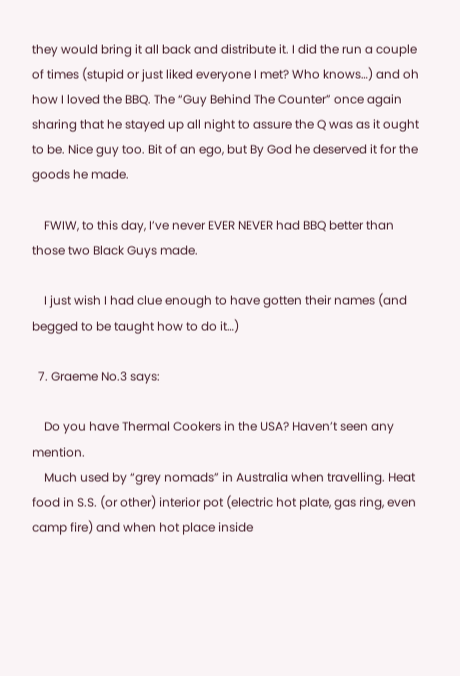they would bring it all back and distribute it. I did the run a couple of times (stupid or just liked everyone I met? Who knows…) and oh how I loved the BBQ. The “Guy Behind The Counter” once again sharing that he stayed up all night to assure the Q was as it ought to be. Nice guy too. Bit of an ego, but By God he deserved it for the goods he made.

    FWIW, to this day, I’ve never EVER NEVER had BBQ better than those two Black Guys made.

    I just wish I had clue enough to have gotten their names (and begged to be taught how to do it…)

  7. Graeme No.3 says:

    Do you have Thermal Cookers in the USA? Haven’t seen any mention.
    Much used by “grey nomads” in Australia when travelling. Heat food in S.S. (or other) interior pot (electric hot plate, gas ring, even camp fire) and when hot place inside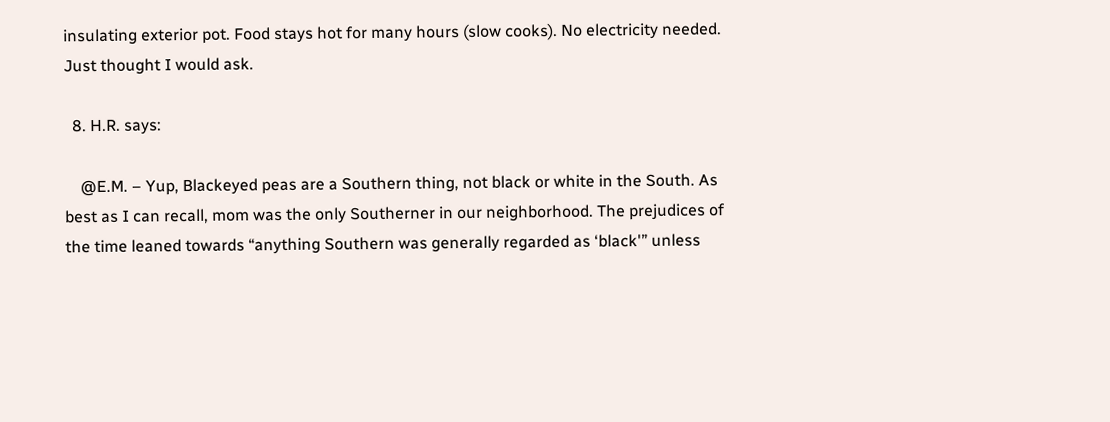insulating exterior pot. Food stays hot for many hours (slow cooks). No electricity needed. Just thought I would ask.

  8. H.R. says:

    @E.M. – Yup, Blackeyed peas are a Southern thing, not black or white in the South. As best as I can recall, mom was the only Southerner in our neighborhood. The prejudices of the time leaned towards “anything Southern was generally regarded as ‘black'” unless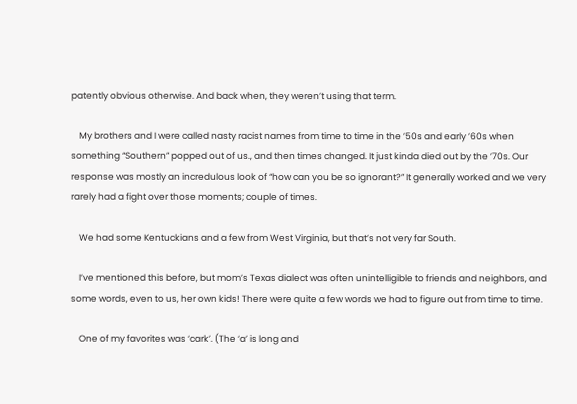patently obvious otherwise. And back when, they weren’t using that term.

    My brothers and I were called nasty racist names from time to time in the ’50s and early ’60s when something “Southern” popped out of us., and then times changed. It just kinda died out by the ’70s. Our response was mostly an incredulous look of “how can you be so ignorant?” It generally worked and we very rarely had a fight over those moments; couple of times.

    We had some Kentuckians and a few from West Virginia, but that’s not very far South.

    I’ve mentioned this before, but mom’s Texas dialect was often unintelligible to friends and neighbors, and some words, even to us, her own kids! There were quite a few words we had to figure out from time to time.

    One of my favorites was ‘cark’. (The ‘a’ is long and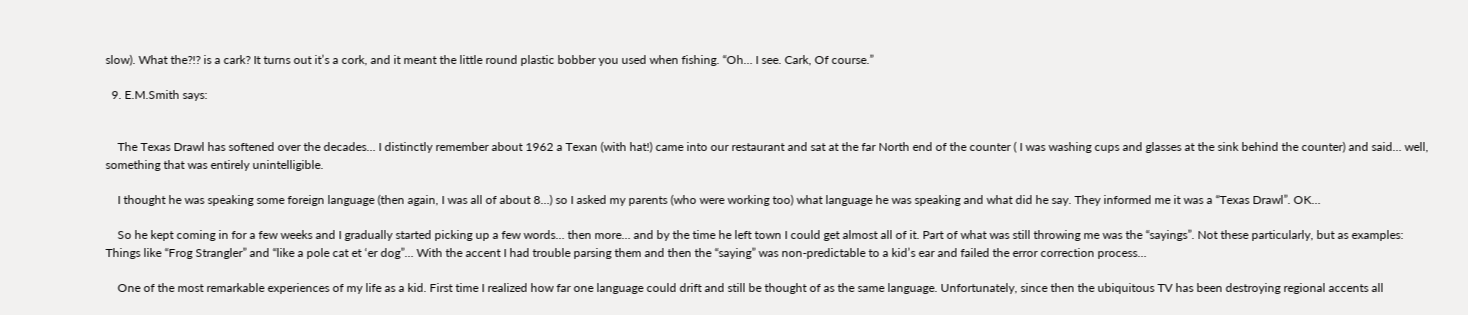slow). What the?!? is a cark? It turns out it’s a cork, and it meant the little round plastic bobber you used when fishing. “Oh… I see. Cark, Of course.”

  9. E.M.Smith says:


    The Texas Drawl has softened over the decades… I distinctly remember about 1962 a Texan (with hat!) came into our restaurant and sat at the far North end of the counter ( I was washing cups and glasses at the sink behind the counter) and said… well, something that was entirely unintelligible.

    I thought he was speaking some foreign language (then again, I was all of about 8…) so I asked my parents (who were working too) what language he was speaking and what did he say. They informed me it was a “Texas Drawl”. OK…

    So he kept coming in for a few weeks and I gradually started picking up a few words… then more… and by the time he left town I could get almost all of it. Part of what was still throwing me was the “sayings”. Not these particularly, but as examples: Things like “Frog Strangler” and “like a pole cat et ‘er dog”… With the accent I had trouble parsing them and then the “saying” was non-predictable to a kid’s ear and failed the error correction process…

    One of the most remarkable experiences of my life as a kid. First time I realized how far one language could drift and still be thought of as the same language. Unfortunately, since then the ubiquitous TV has been destroying regional accents all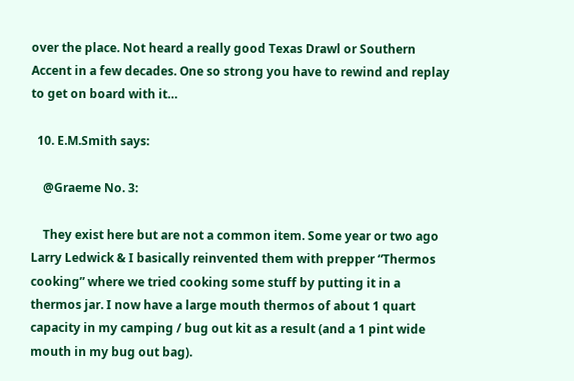over the place. Not heard a really good Texas Drawl or Southern Accent in a few decades. One so strong you have to rewind and replay to get on board with it…

  10. E.M.Smith says:

    @Graeme No. 3:

    They exist here but are not a common item. Some year or two ago Larry Ledwick & I basically reinvented them with prepper “Thermos cooking” where we tried cooking some stuff by putting it in a thermos jar. I now have a large mouth thermos of about 1 quart capacity in my camping / bug out kit as a result (and a 1 pint wide mouth in my bug out bag).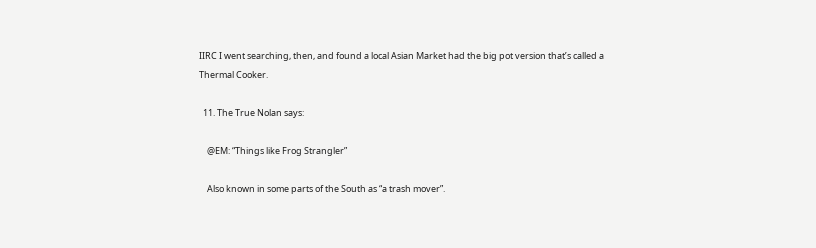IIRC I went searching, then, and found a local Asian Market had the big pot version that’s called a Thermal Cooker.

  11. The True Nolan says:

    @EM: “Things like Frog Strangler”

    Also known in some parts of the South as “a trash mover”.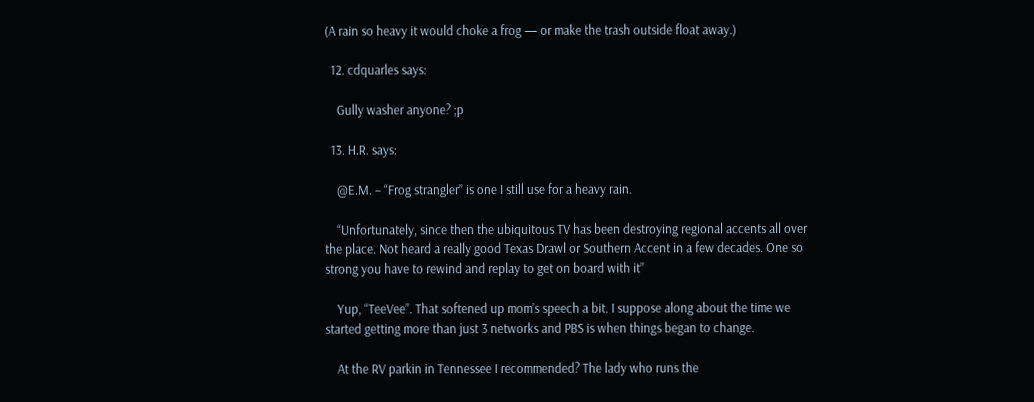(A rain so heavy it would choke a frog — or make the trash outside float away.)

  12. cdquarles says:

    Gully washer anyone? ;p

  13. H.R. says:

    @E.M. – “Frog strangler” is one I still use for a heavy rain.

    “Unfortunately, since then the ubiquitous TV has been destroying regional accents all over the place. Not heard a really good Texas Drawl or Southern Accent in a few decades. One so strong you have to rewind and replay to get on board with it”

    Yup, “TeeVee”. That softened up mom’s speech a bit. I suppose along about the time we started getting more than just 3 networks and PBS is when things began to change.

    At the RV parkin in Tennessee I recommended? The lady who runs the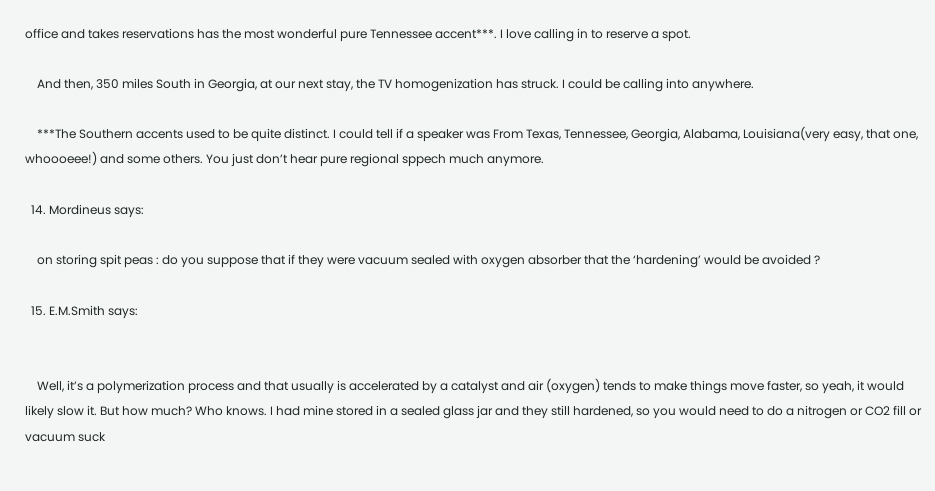office and takes reservations has the most wonderful pure Tennessee accent***. I love calling in to reserve a spot.

    And then, 350 miles South in Georgia, at our next stay, the TV homogenization has struck. I could be calling into anywhere.

    ***The Southern accents used to be quite distinct. I could tell if a speaker was From Texas, Tennessee, Georgia, Alabama, Louisiana(very easy, that one, whoooeee!) and some others. You just don’t hear pure regional sppech much anymore.

  14. Mordineus says:

    on storing spit peas : do you suppose that if they were vacuum sealed with oxygen absorber that the ‘hardening’ would be avoided ?

  15. E.M.Smith says:


    Well, it’s a polymerization process and that usually is accelerated by a catalyst and air (oxygen) tends to make things move faster, so yeah, it would likely slow it. But how much? Who knows. I had mine stored in a sealed glass jar and they still hardened, so you would need to do a nitrogen or CO2 fill or vacuum suck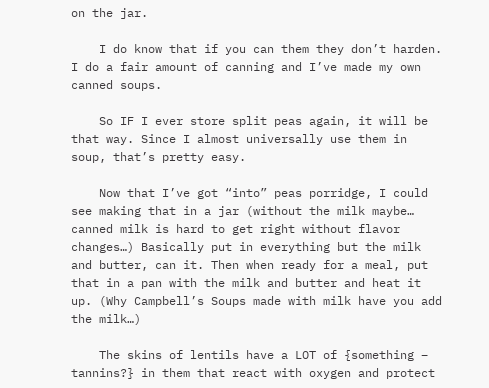on the jar.

    I do know that if you can them they don’t harden. I do a fair amount of canning and I’ve made my own canned soups.

    So IF I ever store split peas again, it will be that way. Since I almost universally use them in soup, that’s pretty easy.

    Now that I’ve got “into” peas porridge, I could see making that in a jar (without the milk maybe… canned milk is hard to get right without flavor changes…) Basically put in everything but the milk and butter, can it. Then when ready for a meal, put that in a pan with the milk and butter and heat it up. (Why Campbell’s Soups made with milk have you add the milk…)

    The skins of lentils have a LOT of {something – tannins?} in them that react with oxygen and protect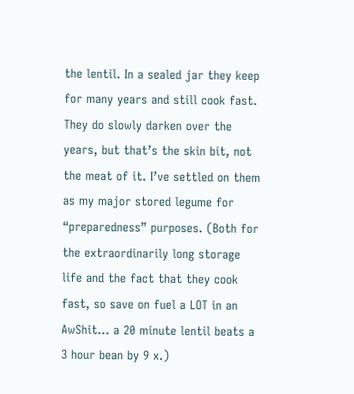the lentil. In a sealed jar they keep for many years and still cook fast. They do slowly darken over the years, but that’s the skin bit, not the meat of it. I’ve settled on them as my major stored legume for “preparedness” purposes. (Both for the extraordinarily long storage life and the fact that they cook fast, so save on fuel a LOT in an AwShit… a 20 minute lentil beats a 3 hour bean by 9 x.)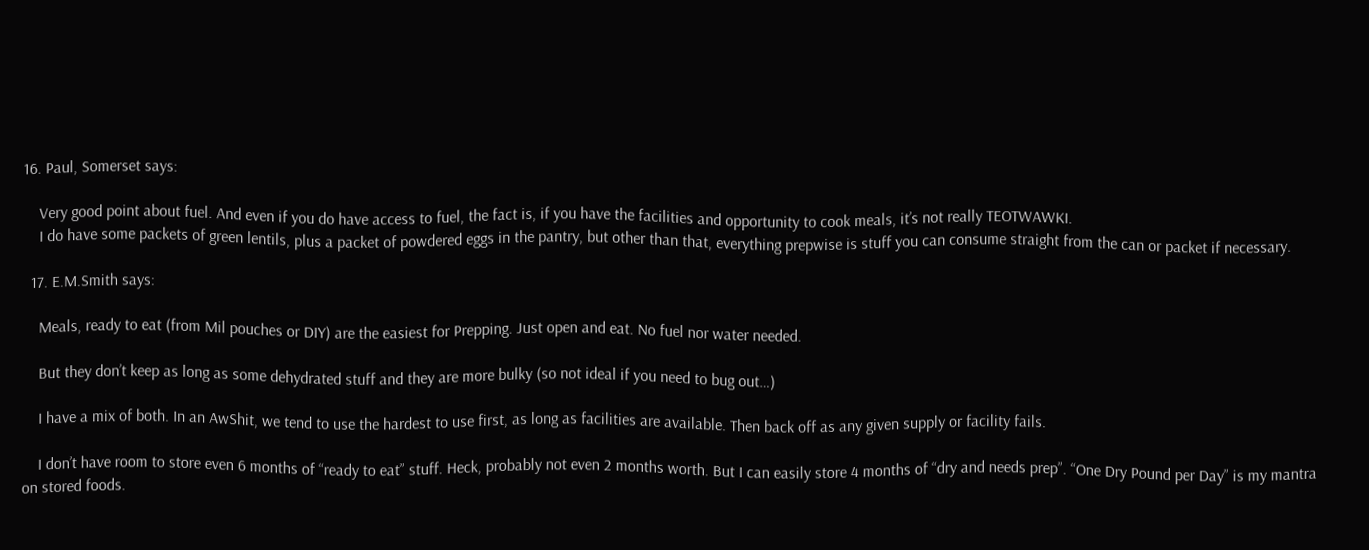16. Paul, Somerset says:

    Very good point about fuel. And even if you do have access to fuel, the fact is, if you have the facilities and opportunity to cook meals, it’s not really TEOTWAWKI.
    I do have some packets of green lentils, plus a packet of powdered eggs in the pantry, but other than that, everything prepwise is stuff you can consume straight from the can or packet if necessary.

  17. E.M.Smith says:

    Meals, ready to eat (from Mil pouches or DIY) are the easiest for Prepping. Just open and eat. No fuel nor water needed.

    But they don’t keep as long as some dehydrated stuff and they are more bulky (so not ideal if you need to bug out…)

    I have a mix of both. In an AwShit, we tend to use the hardest to use first, as long as facilities are available. Then back off as any given supply or facility fails.

    I don’t have room to store even 6 months of “ready to eat” stuff. Heck, probably not even 2 months worth. But I can easily store 4 months of “dry and needs prep”. “One Dry Pound per Day” is my mantra on stored foods.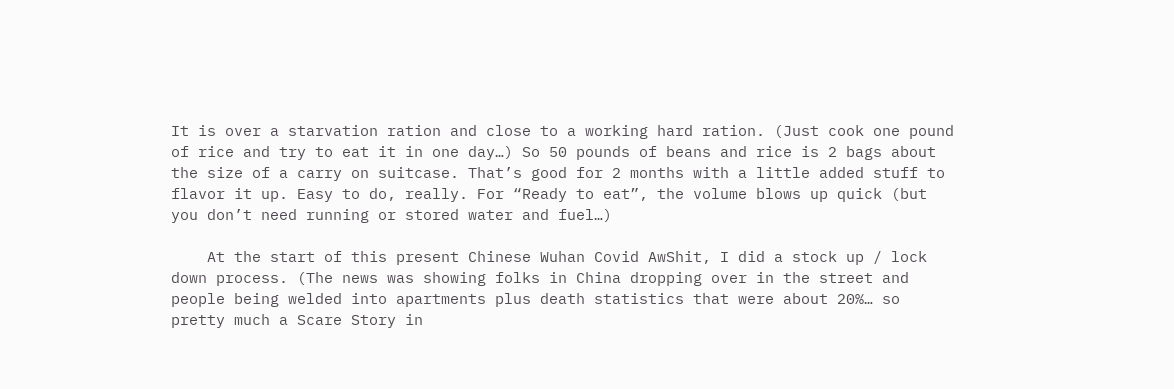It is over a starvation ration and close to a working hard ration. (Just cook one pound of rice and try to eat it in one day…) So 50 pounds of beans and rice is 2 bags about the size of a carry on suitcase. That’s good for 2 months with a little added stuff to flavor it up. Easy to do, really. For “Ready to eat”, the volume blows up quick (but you don’t need running or stored water and fuel…)

    At the start of this present Chinese Wuhan Covid AwShit, I did a stock up / lock down process. (The news was showing folks in China dropping over in the street and people being welded into apartments plus death statistics that were about 20%… so pretty much a Scare Story in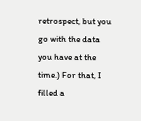retrospect, but you go with the data you have at the time.) For that, I filled a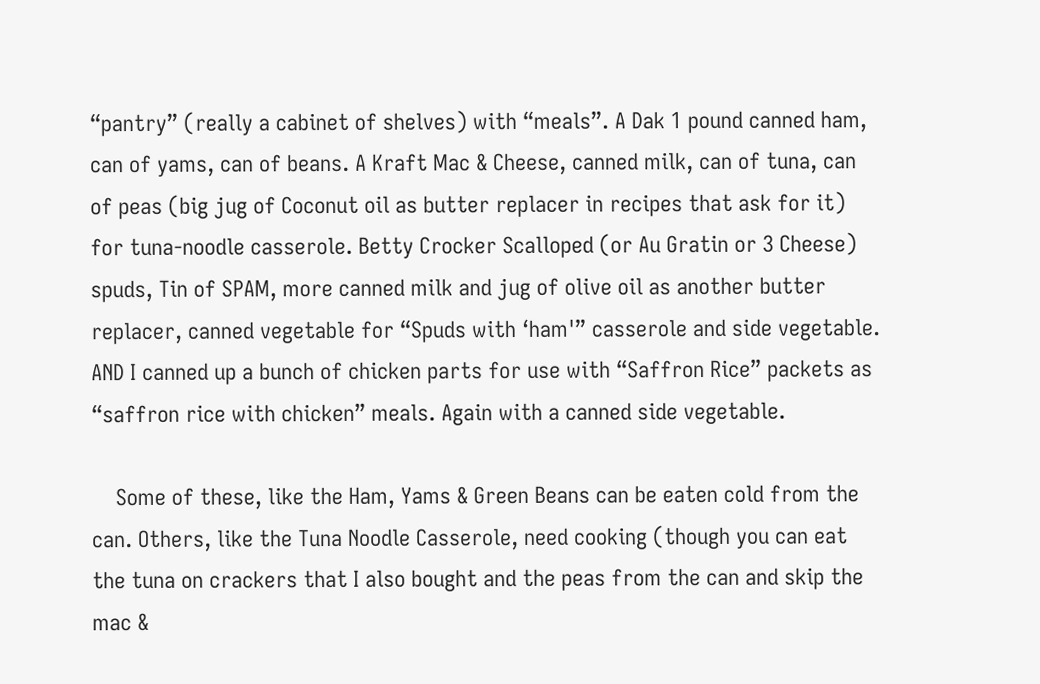“pantry” (really a cabinet of shelves) with “meals”. A Dak 1 pound canned ham, can of yams, can of beans. A Kraft Mac & Cheese, canned milk, can of tuna, can of peas (big jug of Coconut oil as butter replacer in recipes that ask for it) for tuna-noodle casserole. Betty Crocker Scalloped (or Au Gratin or 3 Cheese) spuds, Tin of SPAM, more canned milk and jug of olive oil as another butter replacer, canned vegetable for “Spuds with ‘ham'” casserole and side vegetable. AND I canned up a bunch of chicken parts for use with “Saffron Rice” packets as “saffron rice with chicken” meals. Again with a canned side vegetable.

    Some of these, like the Ham, Yams & Green Beans can be eaten cold from the can. Others, like the Tuna Noodle Casserole, need cooking (though you can eat the tuna on crackers that I also bought and the peas from the can and skip the mac &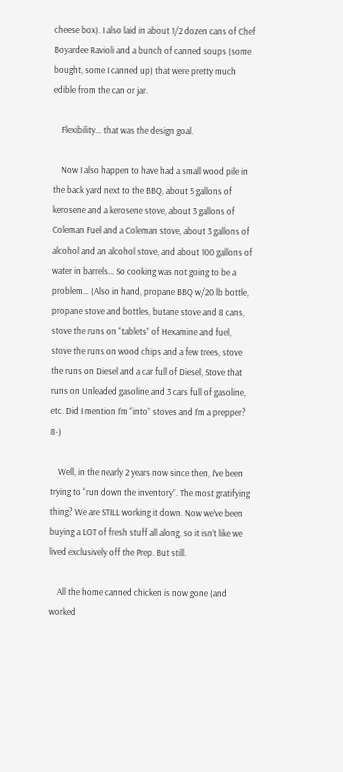cheese box). I also laid in about 1/2 dozen cans of Chef Boyardee Ravioli and a bunch of canned soups (some bought, some I canned up) that were pretty much edible from the can or jar.

    Flexibility… that was the design goal.

    Now I also happen to have had a small wood pile in the back yard next to the BBQ, about 5 gallons of kerosene and a kerosene stove, about 3 gallons of Coleman Fuel and a Coleman stove, about 3 gallons of alcohol and an alcohol stove, and about 100 gallons of water in barrels… So cooking was not going to be a problem… (Also in hand, propane BBQ w/20 lb bottle, propane stove and bottles, butane stove and 8 cans, stove the runs on “tablets” of Hexamine and fuel, stove the runs on wood chips and a few trees, stove the runs on Diesel and a car full of Diesel, Stove that runs on Unleaded gasoline and 3 cars full of gasoline, etc. Did I mention I’m “into” stoves and I’m a prepper? 8-)

    Well, in the nearly 2 years now since then, I’ve been trying to “run down the inventory”. The most gratifying thing? We are STILL working it down. Now we’ve been buying a LOT of fresh stuff all along, so it isn’t like we lived exclusively off the Prep. But still.

    All the home canned chicken is now gone (and worked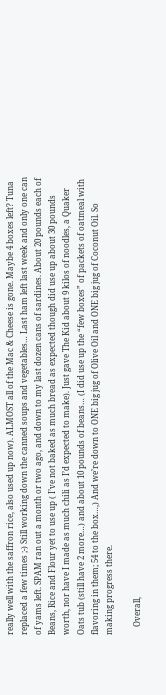really well with the saffron rice, also used up now). ALMOST all of the Mac & Cheese is gone. Maybe 4 boxes left? Tuna replaced a few times ;-) Still working down the canned soups and vegetables… Last ham left last week and only one can of yams left. SPAM ran out a month or two ago, and down to my last dozen cans of sardines. About 20 pounds each of Beans, Rice and Flour yet to use up ( I’ve not baked as much bread as expected though did use up about 30 pounds worth, nor have I made as much chili as I’d expected to make). Just gave The Kid about 9 kilos of noodles, a Quaker Oats tub (still have 2 more…) and about 10 pounds of beans… (I did use up the “few boxes” of packets of oatmeal with flavoring in them; 54 to the box…,) And we’re down to ONE big jug of Olive Oil and ONE big jug of Coconut Oil. So making progress there.

    Overall,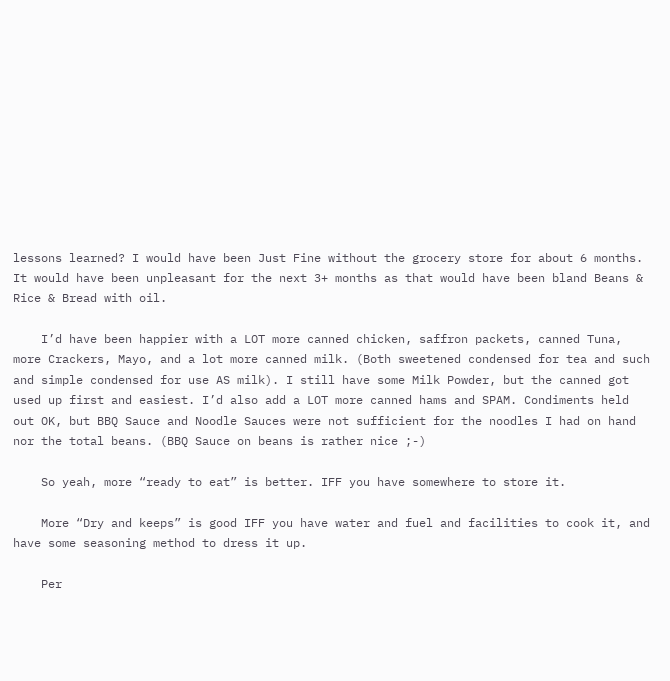lessons learned? I would have been Just Fine without the grocery store for about 6 months. It would have been unpleasant for the next 3+ months as that would have been bland Beans & Rice & Bread with oil.

    I’d have been happier with a LOT more canned chicken, saffron packets, canned Tuna, more Crackers, Mayo, and a lot more canned milk. (Both sweetened condensed for tea and such and simple condensed for use AS milk). I still have some Milk Powder, but the canned got used up first and easiest. I’d also add a LOT more canned hams and SPAM. Condiments held out OK, but BBQ Sauce and Noodle Sauces were not sufficient for the noodles I had on hand nor the total beans. (BBQ Sauce on beans is rather nice ;-)

    So yeah, more “ready to eat” is better. IFF you have somewhere to store it.

    More “Dry and keeps” is good IFF you have water and fuel and facilities to cook it, and have some seasoning method to dress it up.

    Per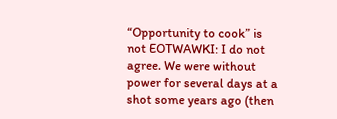“Opportunity to cook” is not EOTWAWKI: I do not agree. We were without power for several days at a shot some years ago (then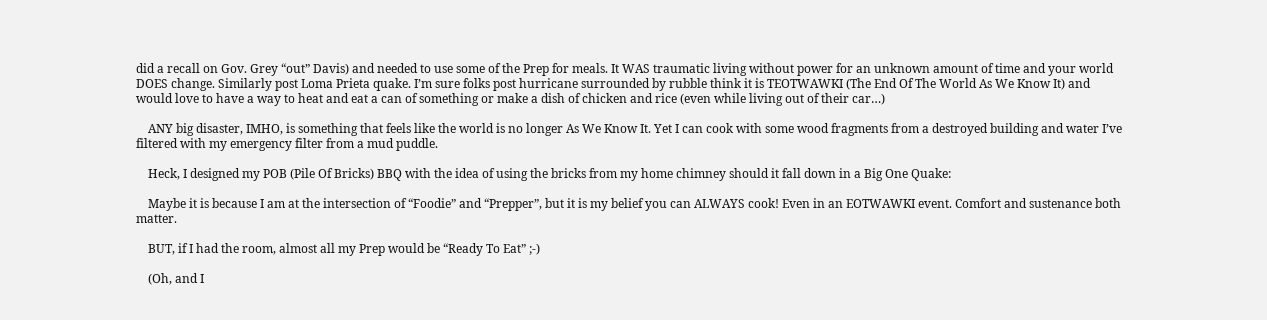did a recall on Gov. Grey “out” Davis) and needed to use some of the Prep for meals. It WAS traumatic living without power for an unknown amount of time and your world DOES change. Similarly post Loma Prieta quake. I’m sure folks post hurricane surrounded by rubble think it is TEOTWAWKI (The End Of The World As We Know It) and would love to have a way to heat and eat a can of something or make a dish of chicken and rice (even while living out of their car…)

    ANY big disaster, IMHO, is something that feels like the world is no longer As We Know It. Yet I can cook with some wood fragments from a destroyed building and water I’ve filtered with my emergency filter from a mud puddle.

    Heck, I designed my POB (Pile Of Bricks) BBQ with the idea of using the bricks from my home chimney should it fall down in a Big One Quake:

    Maybe it is because I am at the intersection of “Foodie” and “Prepper”, but it is my belief you can ALWAYS cook! Even in an EOTWAWKI event. Comfort and sustenance both matter.

    BUT, if I had the room, almost all my Prep would be “Ready To Eat” ;-)

    (Oh, and I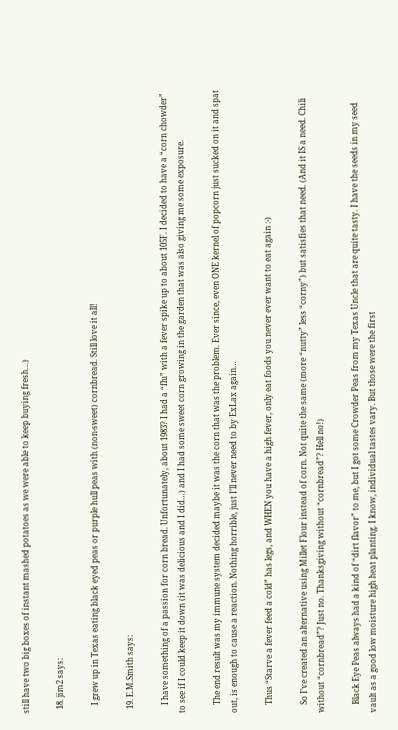still have two big boxes of instant mashed potatoes as we were able to keep buying fresh…)

  18. jim2 says:

    I grew up in Texas eating black eyed peas or purple hull peas with (non-sweet) cornbread. Still love it all!

  19. E.M.Smith says:

    I have something of a passion for corn bread. Unfortunately, about 1983? I had a “flu” with a fever spike up to about 105F. I decided to have a “corn chowder” to see if I could keep it down (it was delicious and I did…) and I had some sweet corn growing in the garden that was also giving me some exposure.

    The end result was my immune system decided maybe it was the corn that was the problem. Ever since, even ONE kernel of popcorn just sucked on it and spat out, is enough to cause a reaction. Nothing horrible, just I’ll never need to by ExLax again…

    Thus “Starve a fever feed a cold” has legs, and WHEN you have a high fever, only eat foods you never ever want to eat again :-)

    So I’ve created an alternative using Millet Flour instead of corn. Not quite the same (more “nutty” less “corny”) but satisfies that need. (And it IS a need. Chili without “cornbread”? Just no. Thanksgiving without “cornbread”? Hell no!)

    Black Eye Peas always had a kind of “dirt flavor” to me, but I got some Crowder Peas from my Texas Uncle that are quite tasty. I have the seeds in my seed vault as a good low moisture high heat planting. I know, individual tastes vary. But those were the first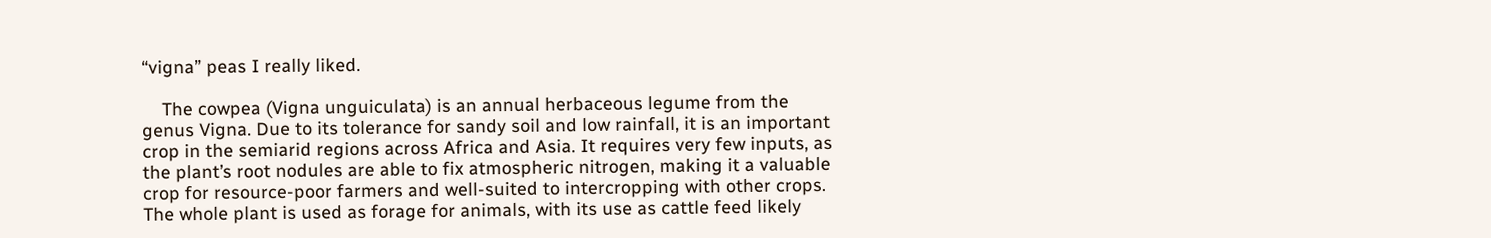“vigna” peas I really liked.

    The cowpea (Vigna unguiculata) is an annual herbaceous legume from the genus Vigna. Due to its tolerance for sandy soil and low rainfall, it is an important crop in the semiarid regions across Africa and Asia. It requires very few inputs, as the plant’s root nodules are able to fix atmospheric nitrogen, making it a valuable crop for resource-poor farmers and well-suited to intercropping with other crops. The whole plant is used as forage for animals, with its use as cattle feed likely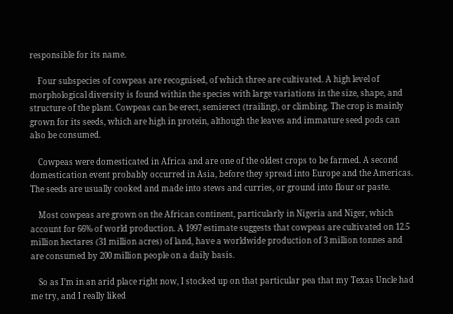responsible for its name.

    Four subspecies of cowpeas are recognised, of which three are cultivated. A high level of morphological diversity is found within the species with large variations in the size, shape, and structure of the plant. Cowpeas can be erect, semierect (trailing), or climbing. The crop is mainly grown for its seeds, which are high in protein, although the leaves and immature seed pods can also be consumed.

    Cowpeas were domesticated in Africa and are one of the oldest crops to be farmed. A second domestication event probably occurred in Asia, before they spread into Europe and the Americas. The seeds are usually cooked and made into stews and curries, or ground into flour or paste.

    Most cowpeas are grown on the African continent, particularly in Nigeria and Niger, which account for 66% of world production. A 1997 estimate suggests that cowpeas are cultivated on 12.5 million hectares (31 million acres) of land, have a worldwide production of 3 million tonnes and are consumed by 200 million people on a daily basis.

    So as I’m in an arid place right now, I stocked up on that particular pea that my Texas Uncle had me try, and I really liked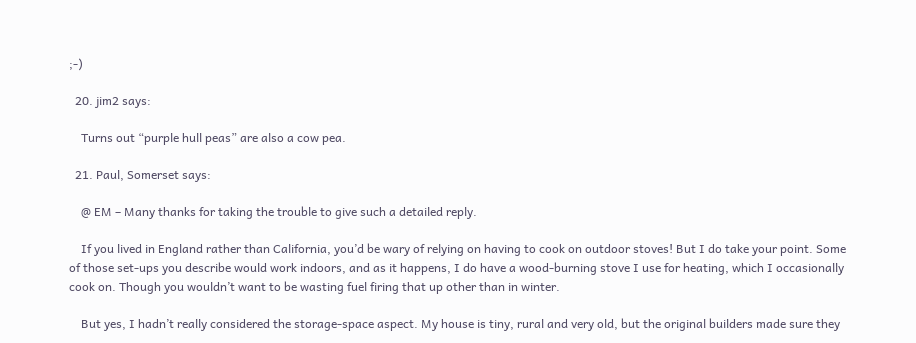;-)

  20. jim2 says:

    Turns out “purple hull peas” are also a cow pea.

  21. Paul, Somerset says:

    @ EM – Many thanks for taking the trouble to give such a detailed reply.

    If you lived in England rather than California, you’d be wary of relying on having to cook on outdoor stoves! But I do take your point. Some of those set-ups you describe would work indoors, and as it happens, I do have a wood-burning stove I use for heating, which I occasionally cook on. Though you wouldn’t want to be wasting fuel firing that up other than in winter.

    But yes, I hadn’t really considered the storage-space aspect. My house is tiny, rural and very old, but the original builders made sure they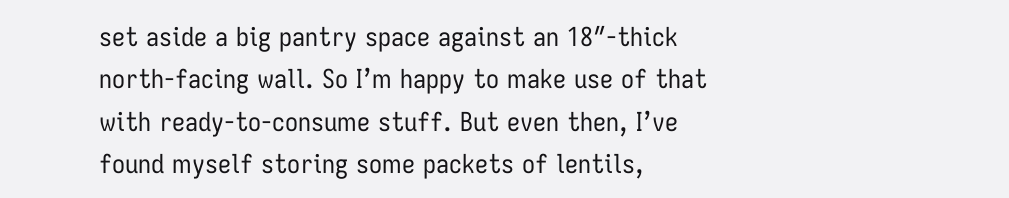set aside a big pantry space against an 18″-thick north-facing wall. So I’m happy to make use of that with ready-to-consume stuff. But even then, I’ve found myself storing some packets of lentils,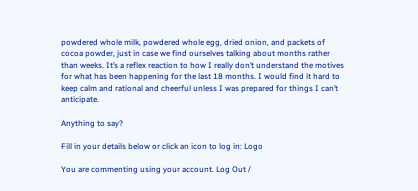powdered whole milk, powdered whole egg, dried onion, and packets of cocoa powder, just in case we find ourselves talking about months rather than weeks. It’s a reflex reaction to how I really don’t understand the motives for what has been happening for the last 18 months. I would find it hard to keep calm and rational and cheerful unless I was prepared for things I can’t anticipate.

Anything to say?

Fill in your details below or click an icon to log in: Logo

You are commenting using your account. Log Out /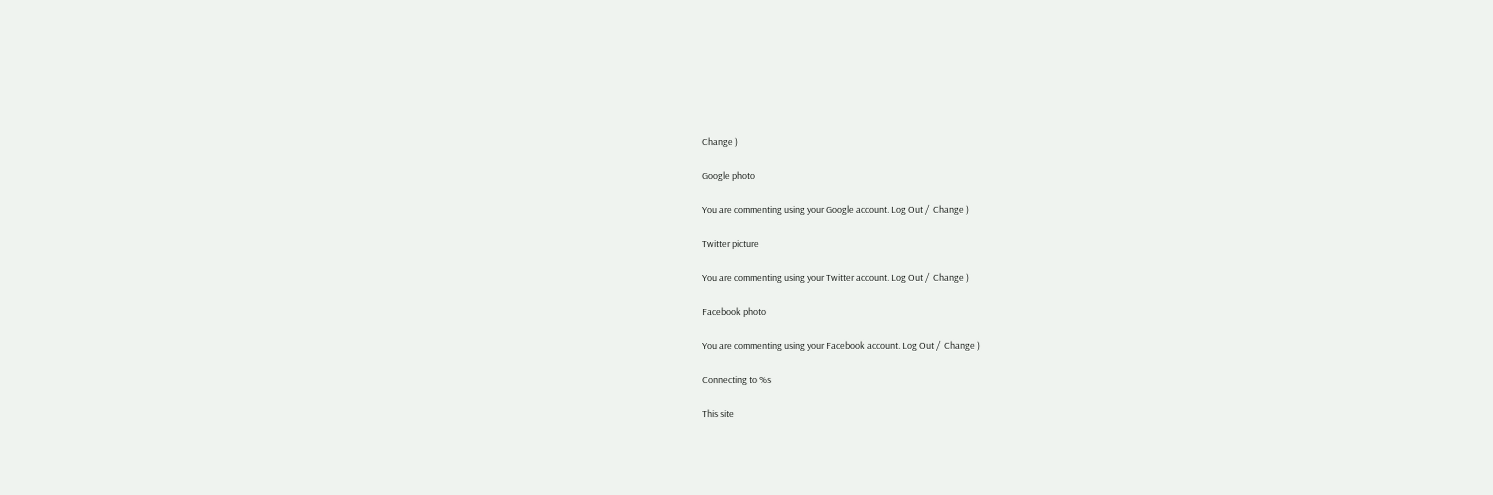Change )

Google photo

You are commenting using your Google account. Log Out /  Change )

Twitter picture

You are commenting using your Twitter account. Log Out /  Change )

Facebook photo

You are commenting using your Facebook account. Log Out /  Change )

Connecting to %s

This site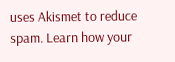uses Akismet to reduce spam. Learn how your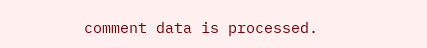comment data is processed.